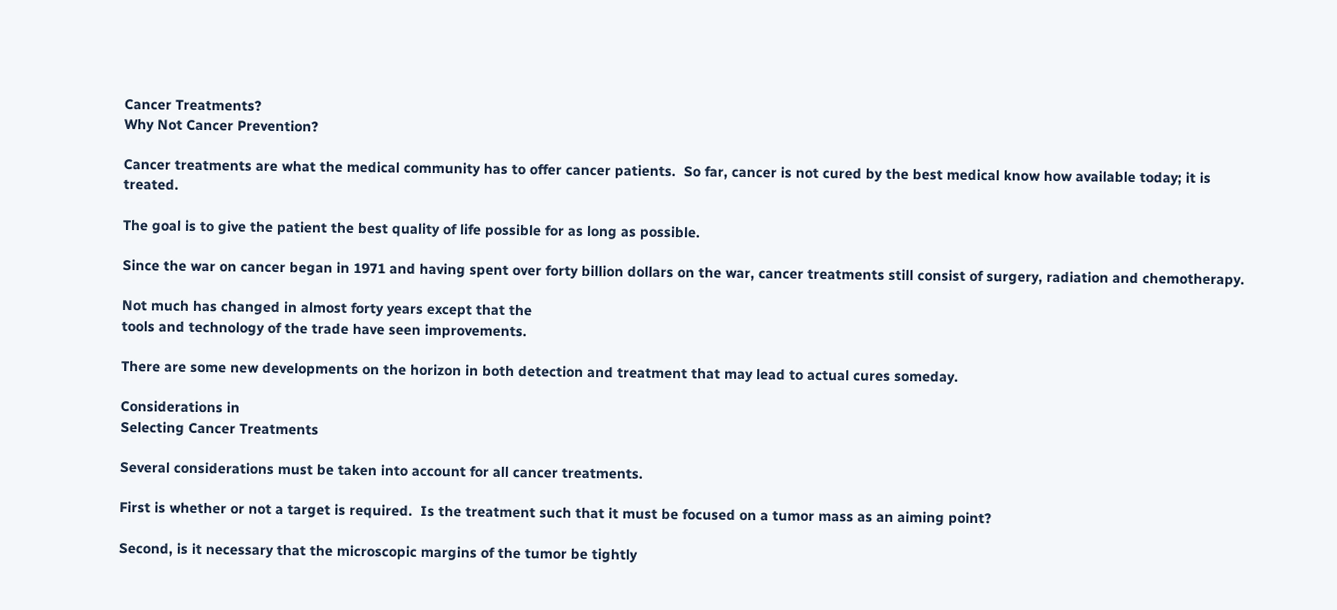Cancer Treatments?
Why Not Cancer Prevention?

Cancer treatments are what the medical community has to offer cancer patients.  So far, cancer is not cured by the best medical know how available today; it is treated.

The goal is to give the patient the best quality of life possible for as long as possible.

Since the war on cancer began in 1971 and having spent over forty billion dollars on the war, cancer treatments still consist of surgery, radiation and chemotherapy.

Not much has changed in almost forty years except that the
tools and technology of the trade have seen improvements.

There are some new developments on the horizon in both detection and treatment that may lead to actual cures someday.

Considerations in
Selecting Cancer Treatments

Several considerations must be taken into account for all cancer treatments.

First is whether or not a target is required.  Is the treatment such that it must be focused on a tumor mass as an aiming point?

Second, is it necessary that the microscopic margins of the tumor be tightly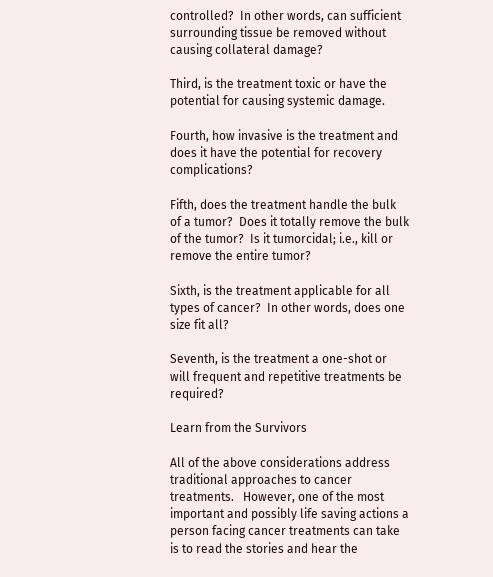controlled?  In other words, can sufficient surrounding tissue be removed without causing collateral damage?

Third, is the treatment toxic or have the potential for causing systemic damage.

Fourth, how invasive is the treatment and does it have the potential for recovery complications?

Fifth, does the treatment handle the bulk of a tumor?  Does it totally remove the bulk of the tumor?  Is it tumorcidal; i.e., kill or remove the entire tumor?

Sixth, is the treatment applicable for all types of cancer?  In other words, does one size fit all?

Seventh, is the treatment a one-shot or will frequent and repetitive treatments be required?

Learn from the Survivors

All of the above considerations address traditional approaches to cancer treatments.   However, one of the most important and possibly life saving actions a person facing cancer treatments can take is to read the stories and hear the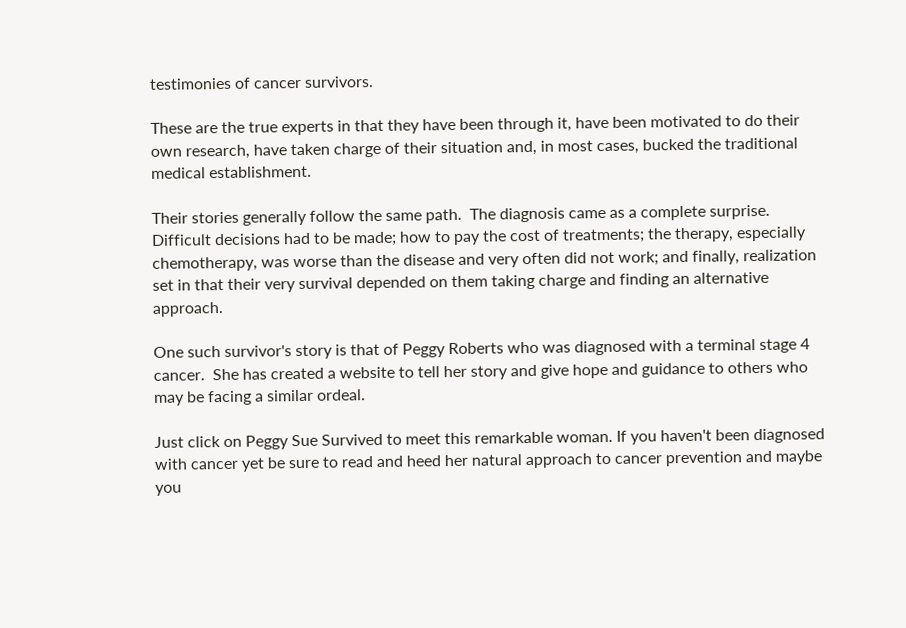testimonies of cancer survivors.

These are the true experts in that they have been through it, have been motivated to do their own research, have taken charge of their situation and, in most cases, bucked the traditional medical establishment.

Their stories generally follow the same path.  The diagnosis came as a complete surprise. Difficult decisions had to be made; how to pay the cost of treatments; the therapy, especially chemotherapy, was worse than the disease and very often did not work; and finally, realization set in that their very survival depended on them taking charge and finding an alternative approach.

One such survivor's story is that of Peggy Roberts who was diagnosed with a terminal stage 4 cancer.  She has created a website to tell her story and give hope and guidance to others who may be facing a similar ordeal.

Just click on Peggy Sue Survived to meet this remarkable woman. If you haven't been diagnosed with cancer yet be sure to read and heed her natural approach to cancer prevention and maybe you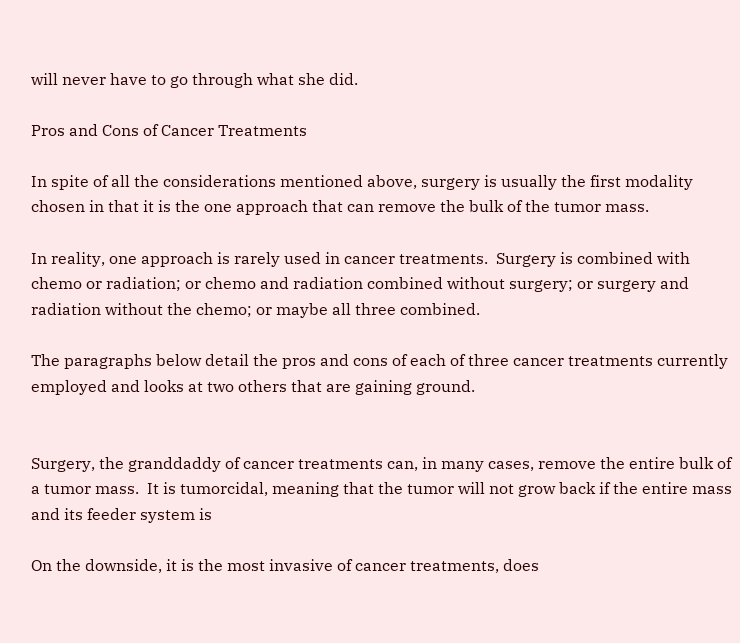will never have to go through what she did.

Pros and Cons of Cancer Treatments

In spite of all the considerations mentioned above, surgery is usually the first modality chosen in that it is the one approach that can remove the bulk of the tumor mass.

In reality, one approach is rarely used in cancer treatments.  Surgery is combined with chemo or radiation; or chemo and radiation combined without surgery; or surgery and radiation without the chemo; or maybe all three combined.

The paragraphs below detail the pros and cons of each of three cancer treatments currently employed and looks at two others that are gaining ground.


Surgery, the granddaddy of cancer treatments can, in many cases, remove the entire bulk of a tumor mass.  It is tumorcidal, meaning that the tumor will not grow back if the entire mass and its feeder system is

On the downside, it is the most invasive of cancer treatments, does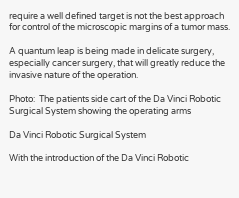require a well defined target is not the best approach for control of the microscopic margins of a tumor mass.

A quantum leap is being made in delicate surgery, especially cancer surgery, that will greatly reduce the invasive nature of the operation.

Photo:  The patients side cart of the Da Vinci Robotic Surgical System showing the operating arms

Da Vinci Robotic Surgical System

With the introduction of the Da Vinci Robotic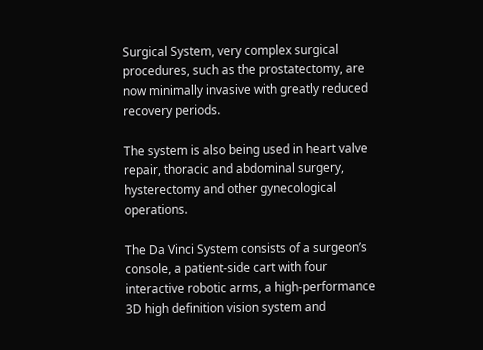Surgical System, very complex surgical procedures, such as the prostatectomy, are now minimally invasive with greatly reduced recovery periods.

The system is also being used in heart valve repair, thoracic and abdominal surgery, hysterectomy and other gynecological operations.

The Da Vinci System consists of a surgeon’s console, a patient-side cart with four interactive robotic arms, a high-performance 3D high definition vision system and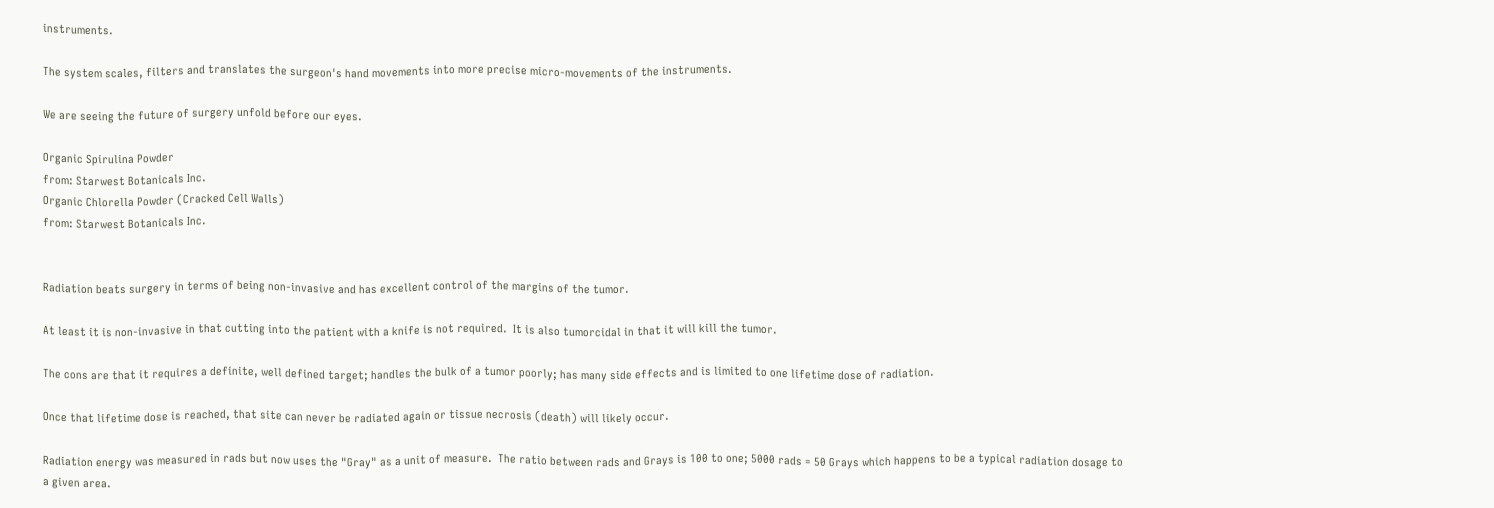instruments.

The system scales, filters and translates the surgeon's hand movements into more precise micro-movements of the instruments.

We are seeing the future of surgery unfold before our eyes.

Organic Spirulina Powder
from: Starwest Botanicals Inc.
Organic Chlorella Powder (Cracked Cell Walls)
from: Starwest Botanicals Inc.


Radiation beats surgery in terms of being non-invasive and has excellent control of the margins of the tumor.

At least it is non-invasive in that cutting into the patient with a knife is not required.  It is also tumorcidal in that it will kill the tumor.

The cons are that it requires a definite, well defined target; handles the bulk of a tumor poorly; has many side effects and is limited to one lifetime dose of radiation.

Once that lifetime dose is reached, that site can never be radiated again or tissue necrosis (death) will likely occur.

Radiation energy was measured in rads but now uses the "Gray" as a unit of measure.  The ratio between rads and Grays is 100 to one; 5000 rads = 50 Grays which happens to be a typical radiation dosage to a given area.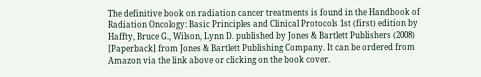The definitive book on radiation cancer treatments is found in the Handbook of Radiation Oncology: Basic Principles and Clinical Protocols 1st (first) edition by Haffty, Bruce G., Wilson, Lynn D. published by Jones & Bartlett Publishers (2008) [Paperback] from Jones & Bartlett Publishing Company. It can be ordered from Amazon via the link above or clicking on the book cover.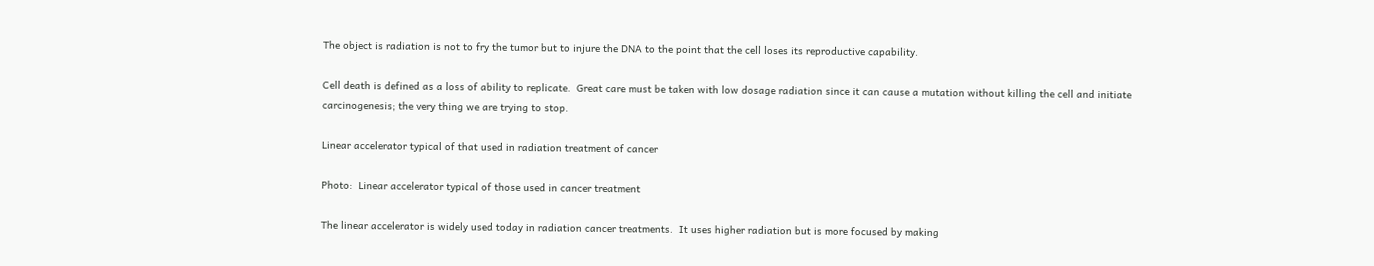The object is radiation is not to fry the tumor but to injure the DNA to the point that the cell loses its reproductive capability.

Cell death is defined as a loss of ability to replicate.  Great care must be taken with low dosage radiation since it can cause a mutation without killing the cell and initiate carcinogenesis; the very thing we are trying to stop.

Linear accelerator typical of that used in radiation treatment of cancer

Photo:  Linear accelerator typical of those used in cancer treatment

The linear accelerator is widely used today in radiation cancer treatments.  It uses higher radiation but is more focused by making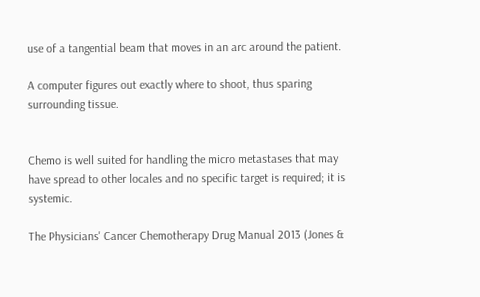use of a tangential beam that moves in an arc around the patient.

A computer figures out exactly where to shoot, thus sparing surrounding tissue.


Chemo is well suited for handling the micro metastases that may have spread to other locales and no specific target is required; it is systemic.

The Physicians' Cancer Chemotherapy Drug Manual 2013 (Jones &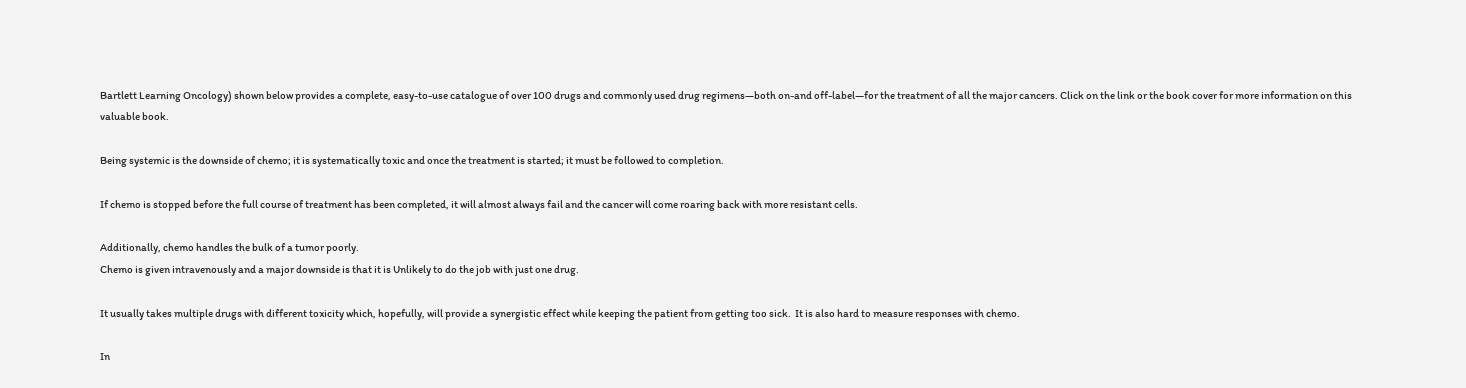Bartlett Learning Oncology) shown below provides a complete, easy-to-use catalogue of over 100 drugs and commonly used drug regimens—both on-and off-label—for the treatment of all the major cancers. Click on the link or the book cover for more information on this valuable book.

Being systemic is the downside of chemo; it is systematically toxic and once the treatment is started; it must be followed to completion.

If chemo is stopped before the full course of treatment has been completed, it will almost always fail and the cancer will come roaring back with more resistant cells.

Additionally, chemo handles the bulk of a tumor poorly.
Chemo is given intravenously and a major downside is that it is Unlikely to do the job with just one drug.

It usually takes multiple drugs with different toxicity which, hopefully, will provide a synergistic effect while keeping the patient from getting too sick.  It is also hard to measure responses with chemo.

In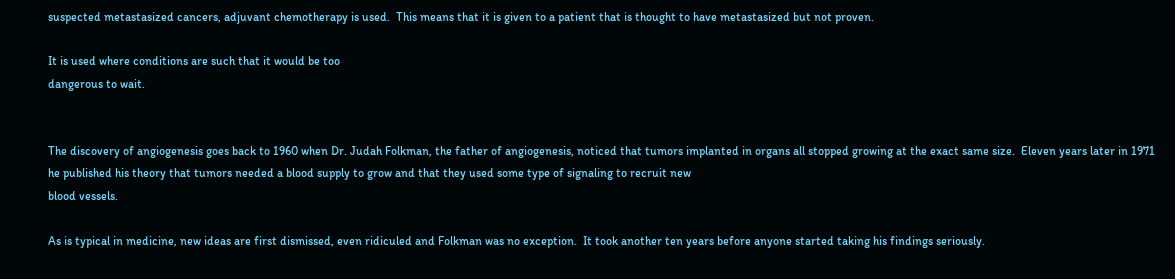suspected metastasized cancers, adjuvant chemotherapy is used.  This means that it is given to a patient that is thought to have metastasized but not proven.

It is used where conditions are such that it would be too
dangerous to wait.


The discovery of angiogenesis goes back to 1960 when Dr. Judah Folkman, the father of angiogenesis, noticed that tumors implanted in organs all stopped growing at the exact same size.  Eleven years later in 1971 he published his theory that tumors needed a blood supply to grow and that they used some type of signaling to recruit new
blood vessels.

As is typical in medicine, new ideas are first dismissed, even ridiculed and Folkman was no exception.  It took another ten years before anyone started taking his findings seriously.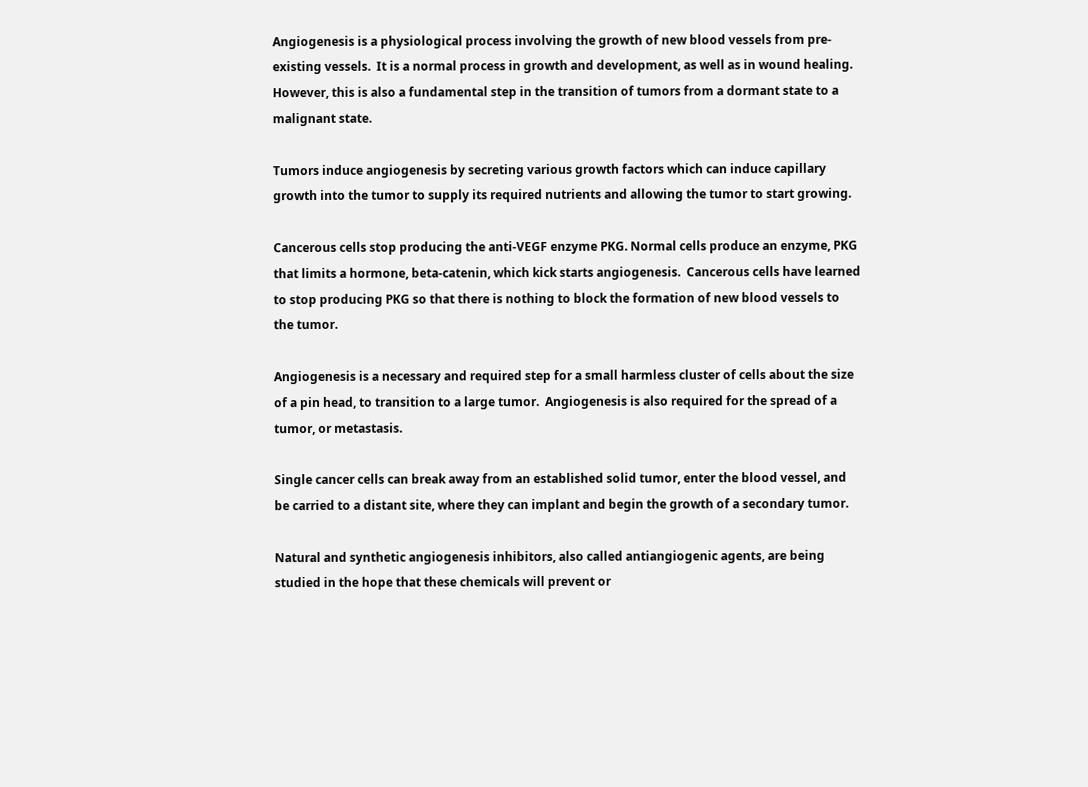Angiogenesis is a physiological process involving the growth of new blood vessels from pre-existing vessels.  It is a normal process in growth and development, as well as in wound healing. However, this is also a fundamental step in the transition of tumors from a dormant state to a malignant state.

Tumors induce angiogenesis by secreting various growth factors which can induce capillary growth into the tumor to supply its required nutrients and allowing the tumor to start growing.

Cancerous cells stop producing the anti-VEGF enzyme PKG. Normal cells produce an enzyme, PKG that limits a hormone, beta-catenin, which kick starts angiogenesis.  Cancerous cells have learned to stop producing PKG so that there is nothing to block the formation of new blood vessels to the tumor.

Angiogenesis is a necessary and required step for a small harmless cluster of cells about the size of a pin head, to transition to a large tumor.  Angiogenesis is also required for the spread of a tumor, or metastasis.

Single cancer cells can break away from an established solid tumor, enter the blood vessel, and be carried to a distant site, where they can implant and begin the growth of a secondary tumor.

Natural and synthetic angiogenesis inhibitors, also called antiangiogenic agents, are being studied in the hope that these chemicals will prevent or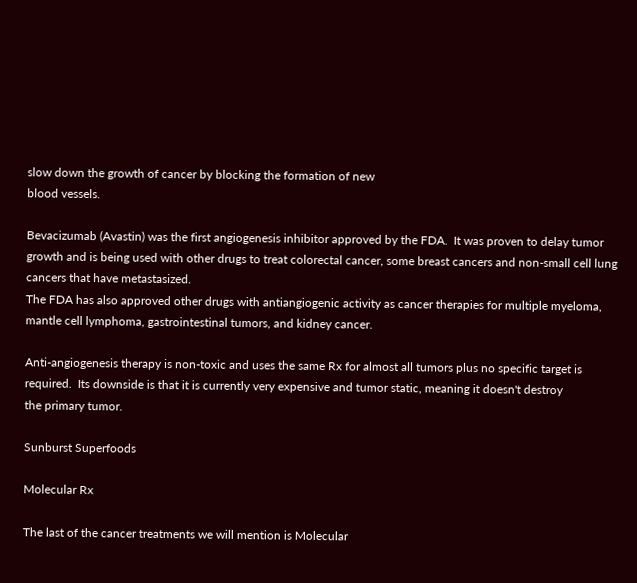slow down the growth of cancer by blocking the formation of new
blood vessels.

Bevacizumab (Avastin) was the first angiogenesis inhibitor approved by the FDA.  It was proven to delay tumor growth and is being used with other drugs to treat colorectal cancer, some breast cancers and non-small cell lung cancers that have metastasized.
The FDA has also approved other drugs with antiangiogenic activity as cancer therapies for multiple myeloma, mantle cell lymphoma, gastrointestinal tumors, and kidney cancer.

Anti-angiogenesis therapy is non-toxic and uses the same Rx for almost all tumors plus no specific target is required.  Its downside is that it is currently very expensive and tumor static, meaning it doesn't destroy
the primary tumor.

Sunburst Superfoods

Molecular Rx

The last of the cancer treatments we will mention is Molecular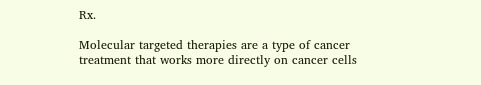Rx.

Molecular targeted therapies are a type of cancer treatment that works more directly on cancer cells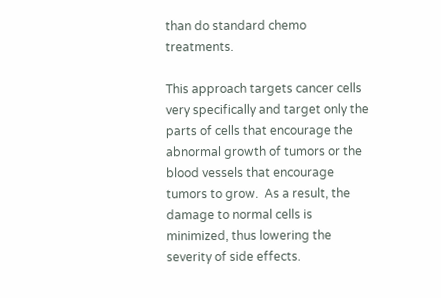than do standard chemo treatments.

This approach targets cancer cells very specifically and target only the parts of cells that encourage the abnormal growth of tumors or the blood vessels that encourage tumors to grow.  As a result, the damage to normal cells is minimized, thus lowering the severity of side effects.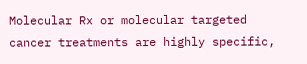Molecular Rx or molecular targeted cancer treatments are highly specific,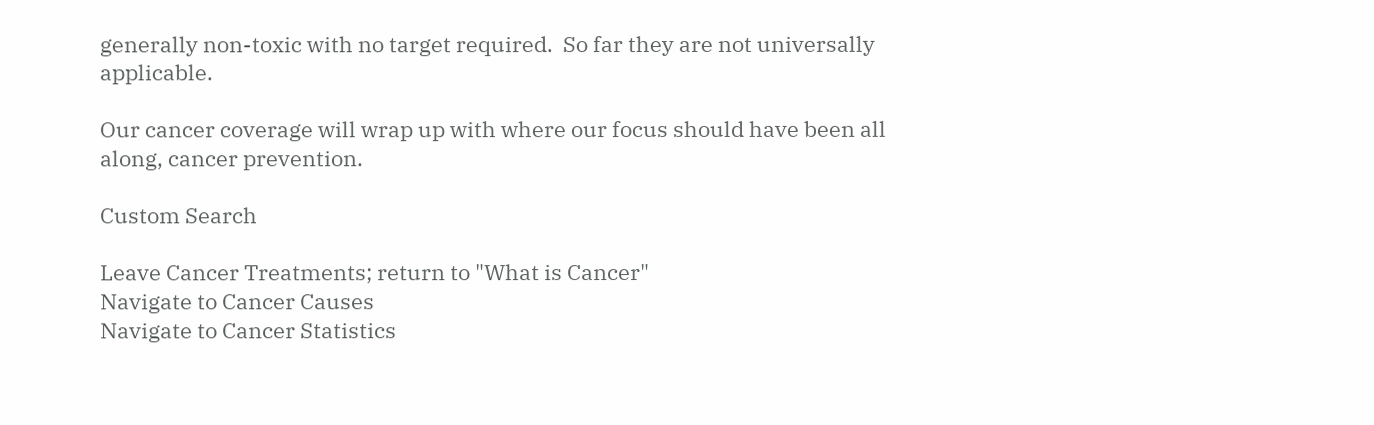generally non-toxic with no target required.  So far they are not universally applicable.

Our cancer coverage will wrap up with where our focus should have been all along, cancer prevention.

Custom Search

Leave Cancer Treatments; return to "What is Cancer"
Navigate to Cancer Causes
Navigate to Cancer Statistics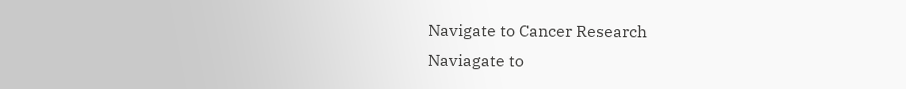Navigate to Cancer Research
Naviagate to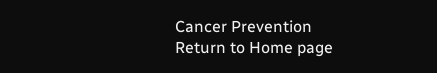Cancer Prevention
Return to Home page